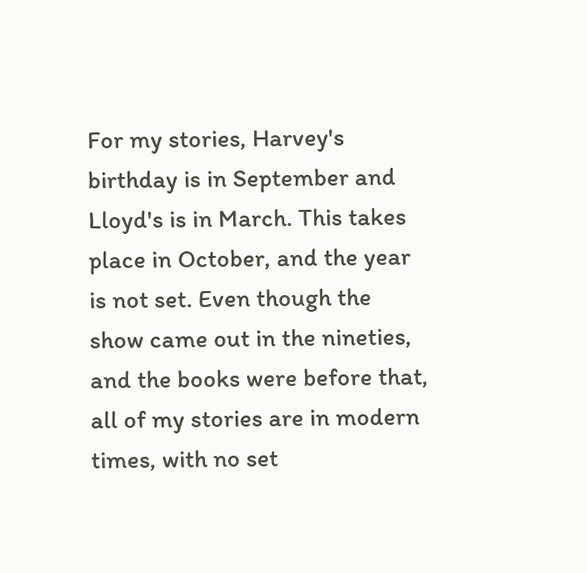For my stories, Harvey's birthday is in September and Lloyd's is in March. This takes place in October, and the year is not set. Even though the show came out in the nineties, and the books were before that, all of my stories are in modern times, with no set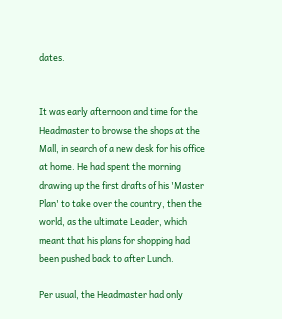dates.


It was early afternoon and time for the Headmaster to browse the shops at the Mall, in search of a new desk for his office at home. He had spent the morning drawing up the first drafts of his 'Master Plan' to take over the country, then the world, as the ultimate Leader, which meant that his plans for shopping had been pushed back to after Lunch.

Per usual, the Headmaster had only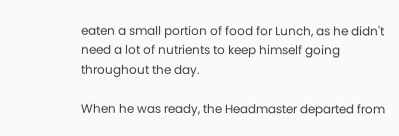eaten a small portion of food for Lunch, as he didn't need a lot of nutrients to keep himself going throughout the day.

When he was ready, the Headmaster departed from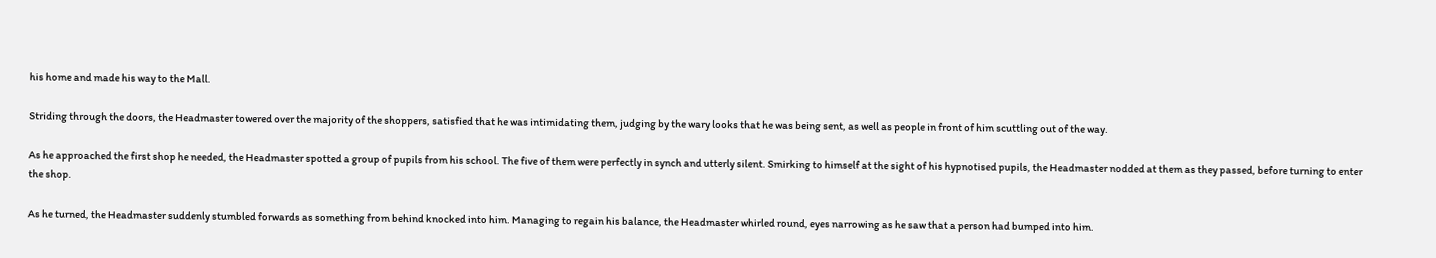his home and made his way to the Mall.

Striding through the doors, the Headmaster towered over the majority of the shoppers, satisfied that he was intimidating them, judging by the wary looks that he was being sent, as well as people in front of him scuttling out of the way.

As he approached the first shop he needed, the Headmaster spotted a group of pupils from his school. The five of them were perfectly in synch and utterly silent. Smirking to himself at the sight of his hypnotised pupils, the Headmaster nodded at them as they passed, before turning to enter the shop.

As he turned, the Headmaster suddenly stumbled forwards as something from behind knocked into him. Managing to regain his balance, the Headmaster whirled round, eyes narrowing as he saw that a person had bumped into him.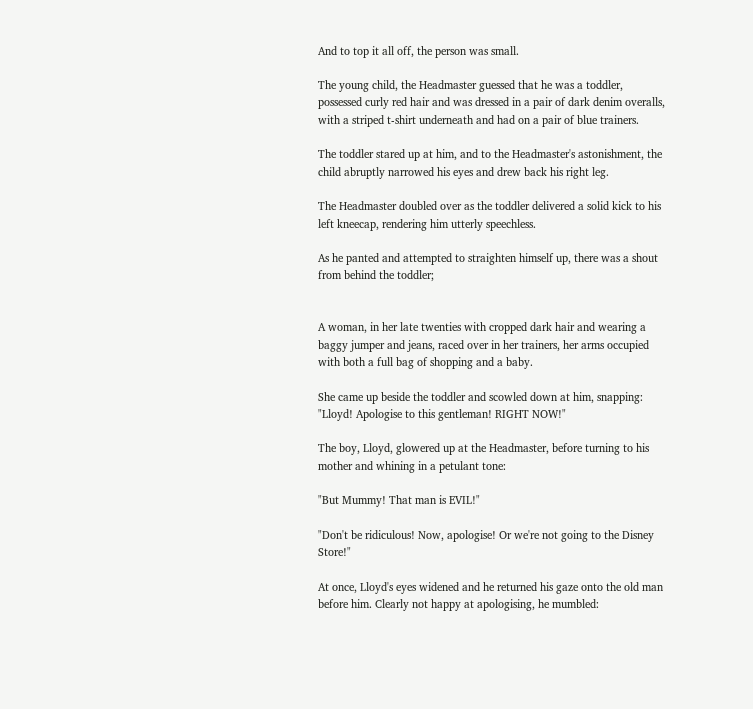And to top it all off, the person was small.

The young child, the Headmaster guessed that he was a toddler, possessed curly red hair and was dressed in a pair of dark denim overalls, with a striped t-shirt underneath and had on a pair of blue trainers.

The toddler stared up at him, and to the Headmaster's astonishment, the child abruptly narrowed his eyes and drew back his right leg.

The Headmaster doubled over as the toddler delivered a solid kick to his left kneecap, rendering him utterly speechless.

As he panted and attempted to straighten himself up, there was a shout from behind the toddler;


A woman, in her late twenties with cropped dark hair and wearing a baggy jumper and jeans, raced over in her trainers, her arms occupied with both a full bag of shopping and a baby.

She came up beside the toddler and scowled down at him, snapping: "Lloyd! Apologise to this gentleman! RIGHT NOW!"

The boy, Lloyd, glowered up at the Headmaster, before turning to his mother and whining in a petulant tone:

"But Mummy! That man is EVIL!"

"Don't be ridiculous! Now, apologise! Or we're not going to the Disney Store!"

At once, Lloyd's eyes widened and he returned his gaze onto the old man before him. Clearly not happy at apologising, he mumbled: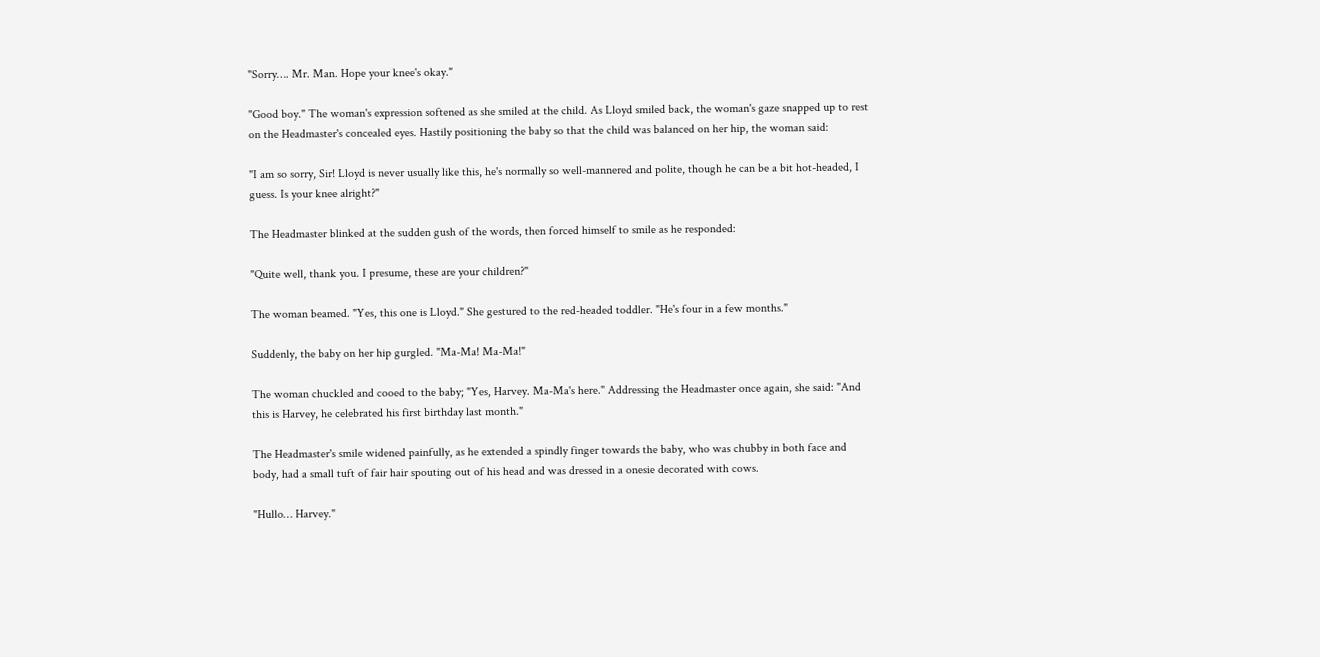"Sorry…. Mr. Man. Hope your knee's okay."

"Good boy." The woman's expression softened as she smiled at the child. As Lloyd smiled back, the woman's gaze snapped up to rest on the Headmaster's concealed eyes. Hastily positioning the baby so that the child was balanced on her hip, the woman said:

"I am so sorry, Sir! Lloyd is never usually like this, he's normally so well-mannered and polite, though he can be a bit hot-headed, I guess. Is your knee alright?"

The Headmaster blinked at the sudden gush of the words, then forced himself to smile as he responded:

"Quite well, thank you. I presume, these are your children?"

The woman beamed. "Yes, this one is Lloyd." She gestured to the red-headed toddler. "He's four in a few months."

Suddenly, the baby on her hip gurgled. "Ma-Ma! Ma-Ma!"

The woman chuckled and cooed to the baby; "Yes, Harvey. Ma-Ma's here." Addressing the Headmaster once again, she said: "And this is Harvey, he celebrated his first birthday last month."

The Headmaster's smile widened painfully, as he extended a spindly finger towards the baby, who was chubby in both face and body, had a small tuft of fair hair spouting out of his head and was dressed in a onesie decorated with cows.

"Hullo… Harvey."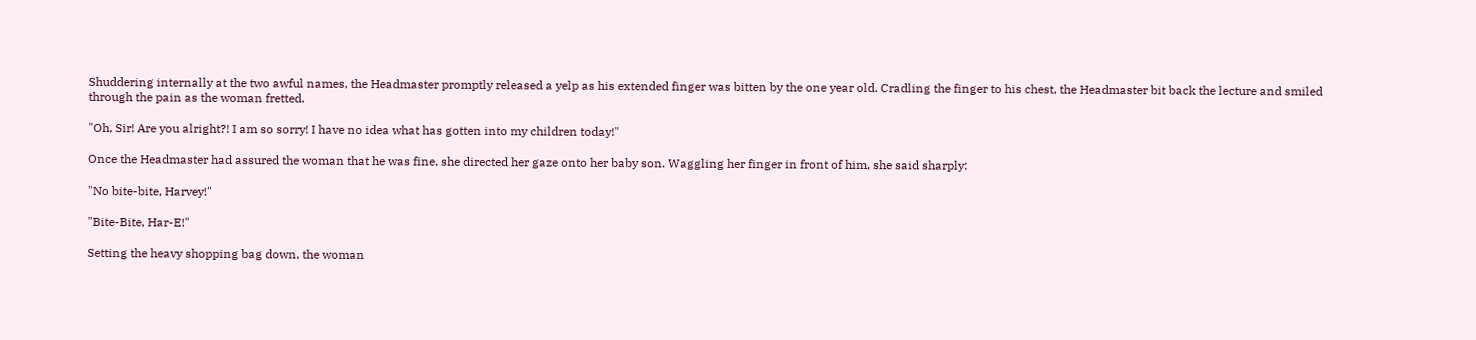Shuddering internally at the two awful names, the Headmaster promptly released a yelp as his extended finger was bitten by the one year old. Cradling the finger to his chest, the Headmaster bit back the lecture and smiled through the pain as the woman fretted.

"Oh, Sir! Are you alright?! I am so sorry! I have no idea what has gotten into my children today!"

Once the Headmaster had assured the woman that he was fine, she directed her gaze onto her baby son. Waggling her finger in front of him, she said sharply:

"No bite-bite, Harvey!"

"Bite-Bite, Har-E!"

Setting the heavy shopping bag down, the woman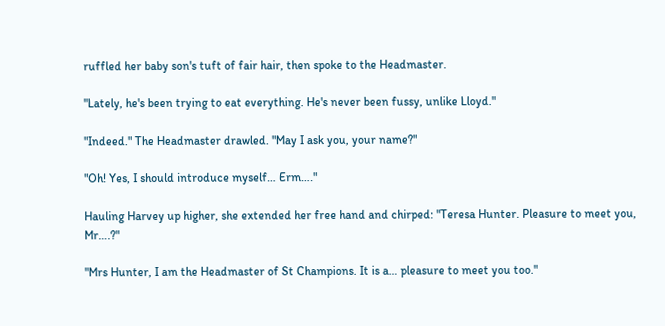ruffled her baby son's tuft of fair hair, then spoke to the Headmaster.

"Lately, he's been trying to eat everything. He's never been fussy, unlike Lloyd."

"Indeed." The Headmaster drawled. "May I ask you, your name?"

"Oh! Yes, I should introduce myself… Erm…."

Hauling Harvey up higher, she extended her free hand and chirped: "Teresa Hunter. Pleasure to meet you, Mr….?"

"Mrs Hunter, I am the Headmaster of St Champions. It is a… pleasure to meet you too."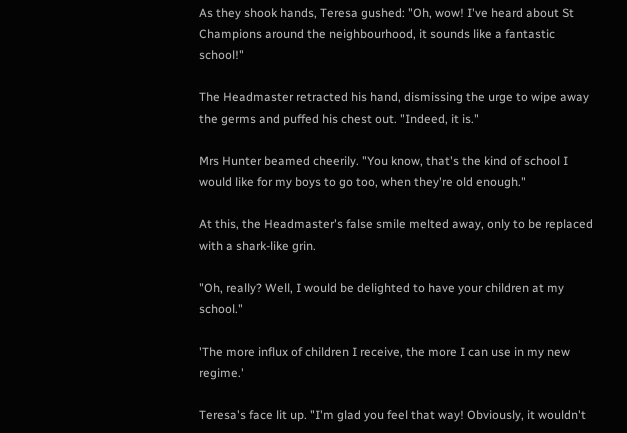As they shook hands, Teresa gushed: "Oh, wow! I've heard about St Champions around the neighbourhood, it sounds like a fantastic school!"

The Headmaster retracted his hand, dismissing the urge to wipe away the germs and puffed his chest out. "Indeed, it is."

Mrs Hunter beamed cheerily. "You know, that's the kind of school I would like for my boys to go too, when they're old enough."

At this, the Headmaster's false smile melted away, only to be replaced with a shark-like grin.

"Oh, really? Well, I would be delighted to have your children at my school."

'The more influx of children I receive, the more I can use in my new regime.'

Teresa's face lit up. "I'm glad you feel that way! Obviously, it wouldn't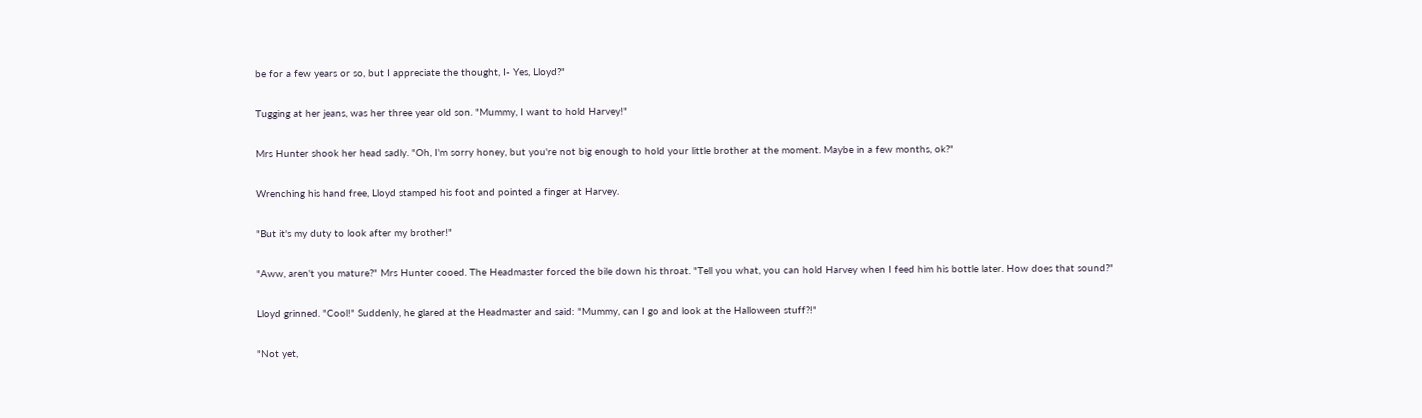be for a few years or so, but I appreciate the thought, I- Yes, Lloyd?"

Tugging at her jeans, was her three year old son. "Mummy, I want to hold Harvey!"

Mrs Hunter shook her head sadly. "Oh, I'm sorry honey, but you're not big enough to hold your little brother at the moment. Maybe in a few months, ok?"

Wrenching his hand free, Lloyd stamped his foot and pointed a finger at Harvey.

"But it's my duty to look after my brother!"

"Aww, aren't you mature?" Mrs Hunter cooed. The Headmaster forced the bile down his throat. "Tell you what, you can hold Harvey when I feed him his bottle later. How does that sound?"

Lloyd grinned. "Cool!" Suddenly, he glared at the Headmaster and said: "Mummy, can I go and look at the Halloween stuff?!"

"Not yet,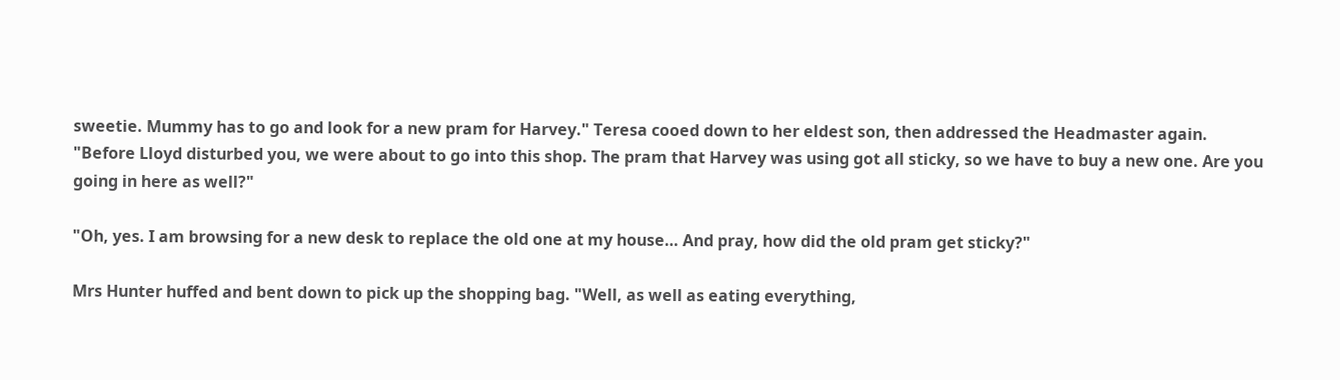sweetie. Mummy has to go and look for a new pram for Harvey." Teresa cooed down to her eldest son, then addressed the Headmaster again. "Before Lloyd disturbed you, we were about to go into this shop. The pram that Harvey was using got all sticky, so we have to buy a new one. Are you going in here as well?"

"Oh, yes. I am browsing for a new desk to replace the old one at my house… And pray, how did the old pram get sticky?"

Mrs Hunter huffed and bent down to pick up the shopping bag. "Well, as well as eating everything,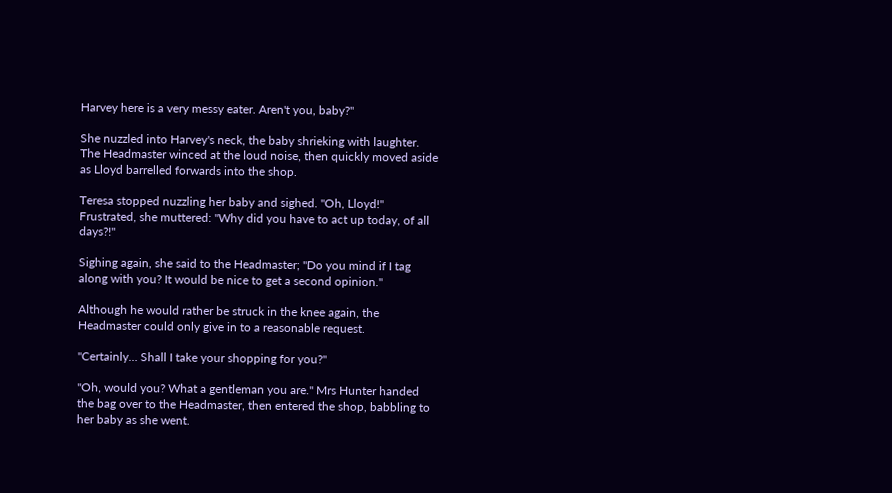Harvey here is a very messy eater. Aren't you, baby?"

She nuzzled into Harvey's neck, the baby shrieking with laughter. The Headmaster winced at the loud noise, then quickly moved aside as Lloyd barrelled forwards into the shop.

Teresa stopped nuzzling her baby and sighed. "Oh, Lloyd!" Frustrated, she muttered: "Why did you have to act up today, of all days?!"

Sighing again, she said to the Headmaster; "Do you mind if I tag along with you? It would be nice to get a second opinion."

Although he would rather be struck in the knee again, the Headmaster could only give in to a reasonable request.

"Certainly… Shall I take your shopping for you?"

"Oh, would you? What a gentleman you are." Mrs Hunter handed the bag over to the Headmaster, then entered the shop, babbling to her baby as she went.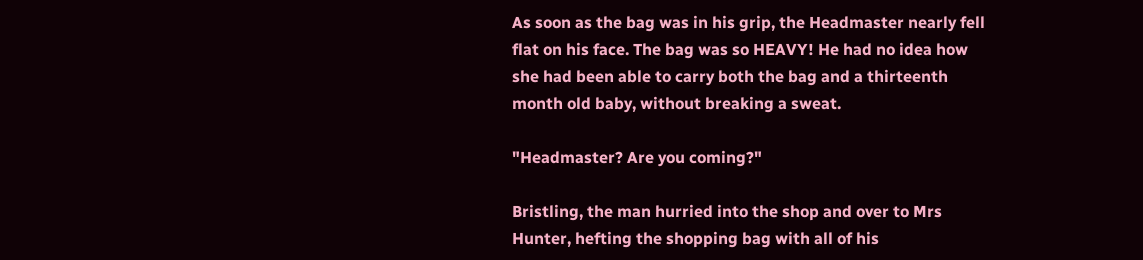As soon as the bag was in his grip, the Headmaster nearly fell flat on his face. The bag was so HEAVY! He had no idea how she had been able to carry both the bag and a thirteenth month old baby, without breaking a sweat.

"Headmaster? Are you coming?"

Bristling, the man hurried into the shop and over to Mrs Hunter, hefting the shopping bag with all of his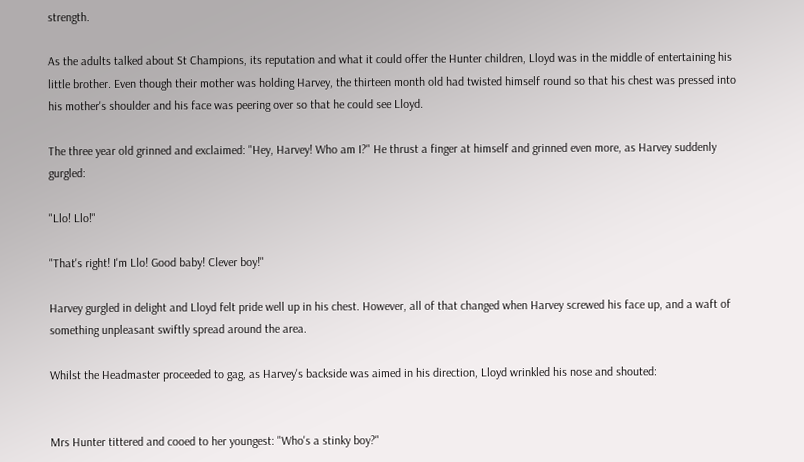strength.

As the adults talked about St Champions, its reputation and what it could offer the Hunter children, Lloyd was in the middle of entertaining his little brother. Even though their mother was holding Harvey, the thirteen month old had twisted himself round so that his chest was pressed into his mother's shoulder and his face was peering over so that he could see Lloyd.

The three year old grinned and exclaimed: "Hey, Harvey! Who am I?" He thrust a finger at himself and grinned even more, as Harvey suddenly gurgled:

"Llo! Llo!"

"That's right! I'm Llo! Good baby! Clever boy!"

Harvey gurgled in delight and Lloyd felt pride well up in his chest. However, all of that changed when Harvey screwed his face up, and a waft of something unpleasant swiftly spread around the area.

Whilst the Headmaster proceeded to gag, as Harvey's backside was aimed in his direction, Lloyd wrinkled his nose and shouted:


Mrs Hunter tittered and cooed to her youngest: "Who's a stinky boy?"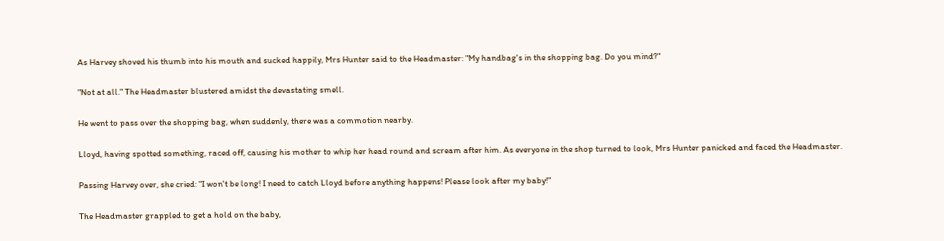As Harvey shoved his thumb into his mouth and sucked happily, Mrs Hunter said to the Headmaster: "My handbag's in the shopping bag. Do you mind?"

"Not at all." The Headmaster blustered amidst the devastating smell.

He went to pass over the shopping bag, when suddenly, there was a commotion nearby.

Lloyd, having spotted something, raced off, causing his mother to whip her head round and scream after him. As everyone in the shop turned to look, Mrs Hunter panicked and faced the Headmaster.

Passing Harvey over, she cried: "I won't be long! I need to catch Lloyd before anything happens! Please look after my baby!"

The Headmaster grappled to get a hold on the baby,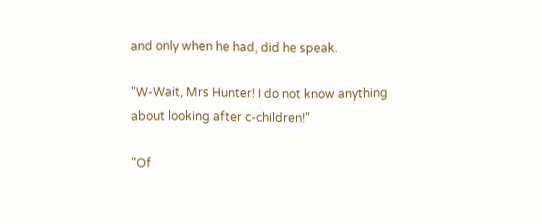and only when he had, did he speak.

"W-Wait, Mrs Hunter! I do not know anything about looking after c-children!"

"Of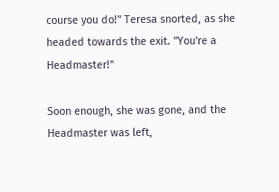course you do!" Teresa snorted, as she headed towards the exit. "You're a Headmaster!"

Soon enough, she was gone, and the Headmaster was left,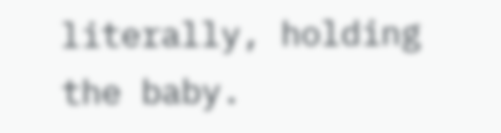literally, holding the baby.